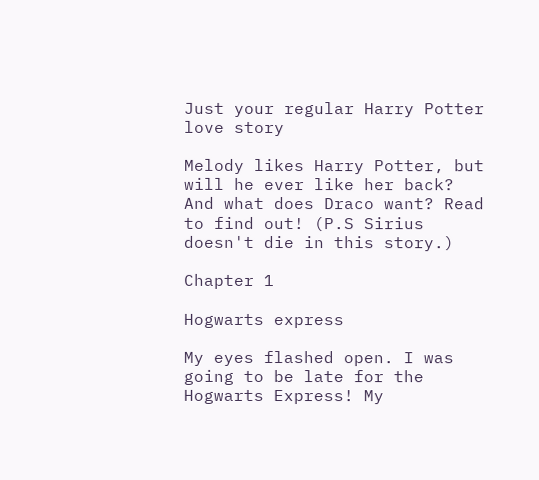Just your regular Harry Potter love story

Melody likes Harry Potter, but will he ever like her back? And what does Draco want? Read to find out! (P.S Sirius doesn't die in this story.)

Chapter 1

Hogwarts express

My eyes flashed open. I was going to be late for the Hogwarts Express! My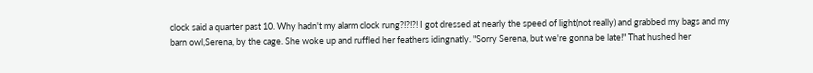clock said a quarter past 10. Why hadn't my alarm clock rung?!?!?! I got dressed at nearly the speed of light(not really) and grabbed my bags and my barn owl,Serena, by the cage. She woke up and ruffled her feathers idingnatly. "Sorry Serena, but we're gonna be late!" That hushed her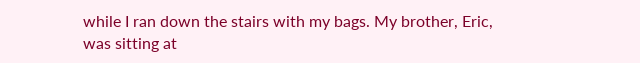while I ran down the stairs with my bags. My brother, Eric, was sitting at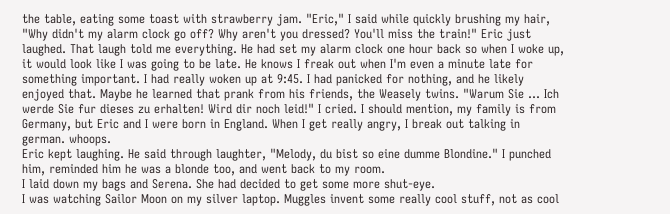the table, eating some toast with strawberry jam. "Eric," I said while quickly brushing my hair, "Why didn't my alarm clock go off? Why aren't you dressed? You'll miss the train!" Eric just laughed. That laugh told me everything. He had set my alarm clock one hour back so when I woke up, it would look like I was going to be late. He knows I freak out when I'm even a minute late for something important. I had really woken up at 9:45. I had panicked for nothing, and he likely enjoyed that. Maybe he learned that prank from his friends, the Weasely twins. "Warum Sie ... Ich werde Sie fur dieses zu erhalten! Wird dir noch leid!" I cried. I should mention, my family is from Germany, but Eric and I were born in England. When I get really angry, I break out talking in german. whoops.
Eric kept laughing. He said through laughter, "Melody, du bist so eine dumme Blondine." I punched him, reminded him he was a blonde too, and went back to my room.
I laid down my bags and Serena. She had decided to get some more shut-eye.
I was watching Sailor Moon on my silver laptop. Muggles invent some really cool stuff, not as cool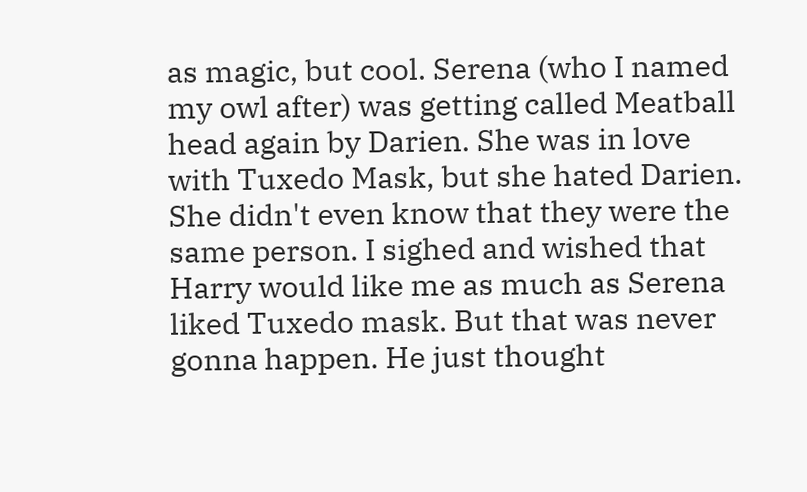as magic, but cool. Serena (who I named my owl after) was getting called Meatball head again by Darien. She was in love with Tuxedo Mask, but she hated Darien. She didn't even know that they were the same person. I sighed and wished that Harry would like me as much as Serena liked Tuxedo mask. But that was never gonna happen. He just thought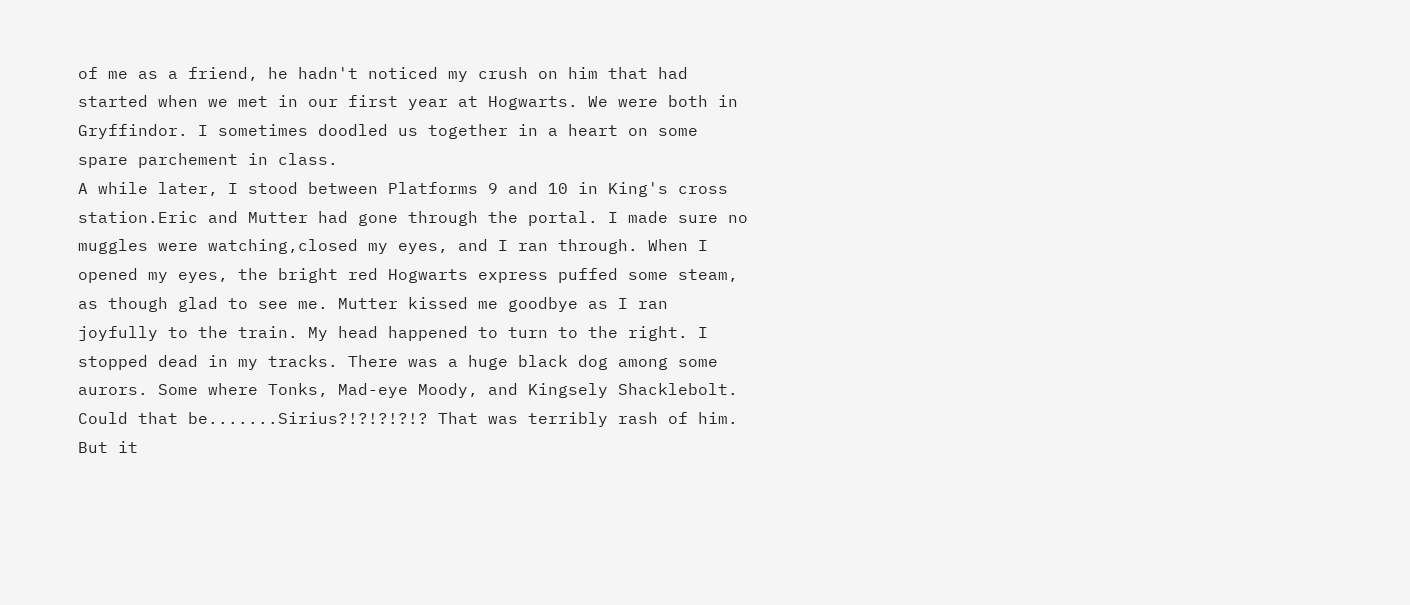of me as a friend, he hadn't noticed my crush on him that had started when we met in our first year at Hogwarts. We were both in Gryffindor. I sometimes doodled us together in a heart on some spare parchement in class.
A while later, I stood between Platforms 9 and 10 in King's cross station.Eric and Mutter had gone through the portal. I made sure no muggles were watching,closed my eyes, and I ran through. When I opened my eyes, the bright red Hogwarts express puffed some steam, as though glad to see me. Mutter kissed me goodbye as I ran joyfully to the train. My head happened to turn to the right. I stopped dead in my tracks. There was a huge black dog among some aurors. Some where Tonks, Mad-eye Moody, and Kingsely Shacklebolt. Could that be.......Sirius?!?!?!?!? That was terribly rash of him. But it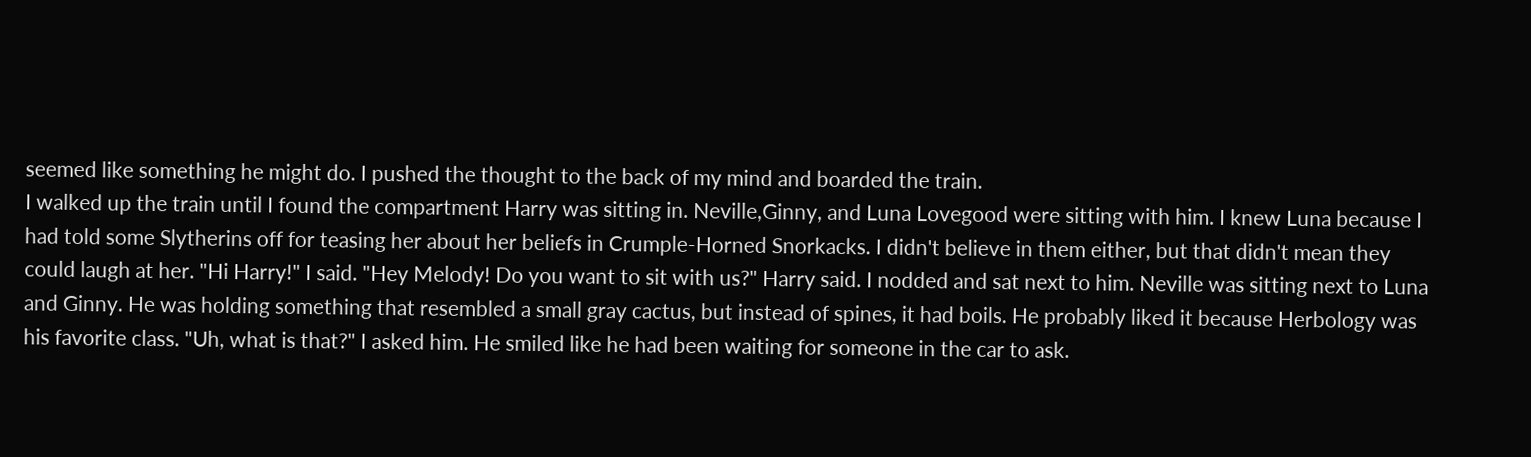seemed like something he might do. I pushed the thought to the back of my mind and boarded the train.
I walked up the train until I found the compartment Harry was sitting in. Neville,Ginny, and Luna Lovegood were sitting with him. I knew Luna because I had told some Slytherins off for teasing her about her beliefs in Crumple-Horned Snorkacks. I didn't believe in them either, but that didn't mean they could laugh at her. "Hi Harry!" I said. "Hey Melody! Do you want to sit with us?" Harry said. I nodded and sat next to him. Neville was sitting next to Luna and Ginny. He was holding something that resembled a small gray cactus, but instead of spines, it had boils. He probably liked it because Herbology was his favorite class. "Uh, what is that?" I asked him. He smiled like he had been waiting for someone in the car to ask.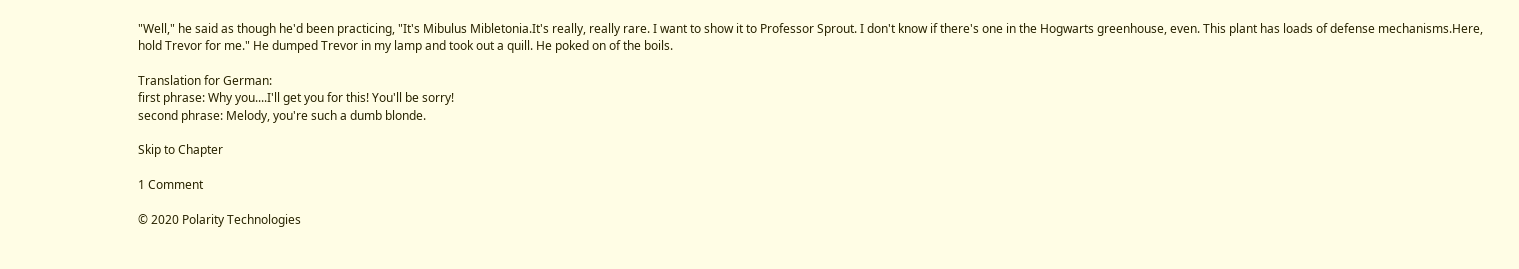"Well," he said as though he'd been practicing, "It's Mibulus Mibletonia.It's really, really rare. I want to show it to Professor Sprout. I don't know if there's one in the Hogwarts greenhouse, even. This plant has loads of defense mechanisms.Here, hold Trevor for me." He dumped Trevor in my lamp and took out a quill. He poked on of the boils.

Translation for German:
first phrase: Why you....I'll get you for this! You'll be sorry!
second phrase: Melody, you're such a dumb blonde.

Skip to Chapter

1 Comment

© 2020 Polarity Technologies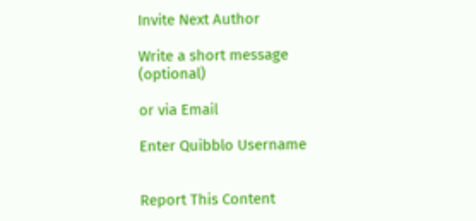Invite Next Author

Write a short message (optional)

or via Email

Enter Quibblo Username


Report This Content